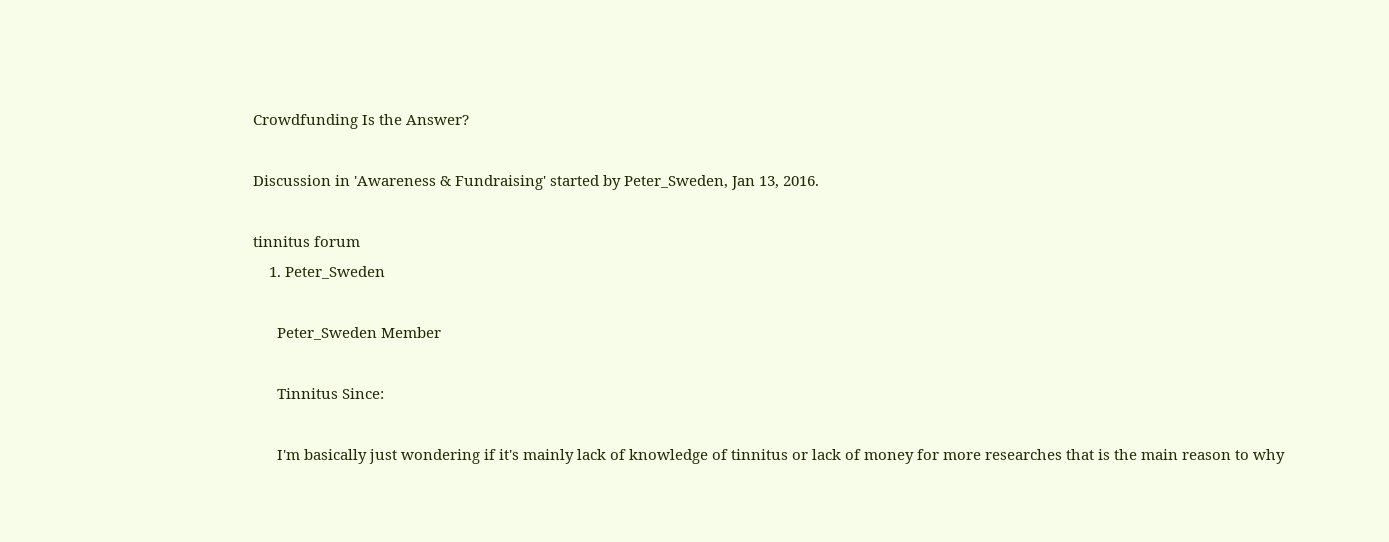Crowdfunding Is the Answer?

Discussion in 'Awareness & Fundraising' started by Peter_Sweden, Jan 13, 2016.

tinnitus forum
    1. Peter_Sweden

      Peter_Sweden Member

      Tinnitus Since:

      I'm basically just wondering if it's mainly lack of knowledge of tinnitus or lack of money for more researches that is the main reason to why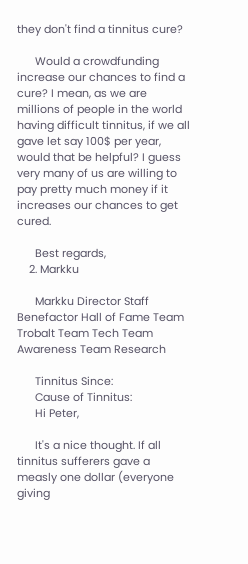they don't find a tinnitus cure?

      Would a crowdfunding increase our chances to find a cure? I mean, as we are millions of people in the world having difficult tinnitus, if we all gave let say 100$ per year, would that be helpful? I guess very many of us are willing to pay pretty much money if it increases our chances to get cured.

      Best regards,
    2. Markku

      Markku Director Staff Benefactor Hall of Fame Team Trobalt Team Tech Team Awareness Team Research

      Tinnitus Since:
      Cause of Tinnitus:
      Hi Peter,

      It's a nice thought. If all tinnitus sufferers gave a measly one dollar (everyone giving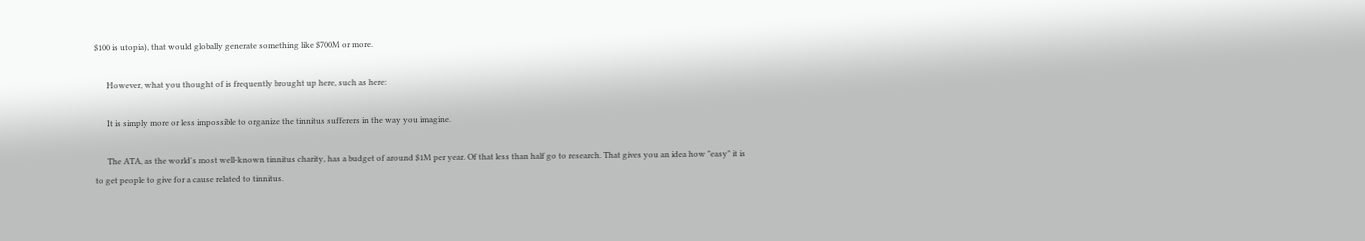$100 is utopia), that would globally generate something like $700M or more.

      However, what you thought of is frequently brought up here, such as here:

      It is simply more or less impossible to organize the tinnitus sufferers in the way you imagine.

      The ATA, as the world's most well-known tinnitus charity, has a budget of around $1M per year. Of that less than half go to research. That gives you an idea how "easy" it is to get people to give for a cause related to tinnitus.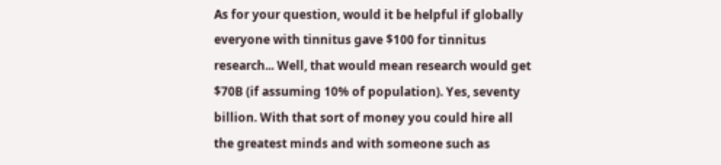As for your question, would it be helpful if globally everyone with tinnitus gave $100 for tinnitus research... Well, that would mean research would get $70B (if assuming 10% of population). Yes, seventy billion. With that sort of money you could hire all the greatest minds and with someone such as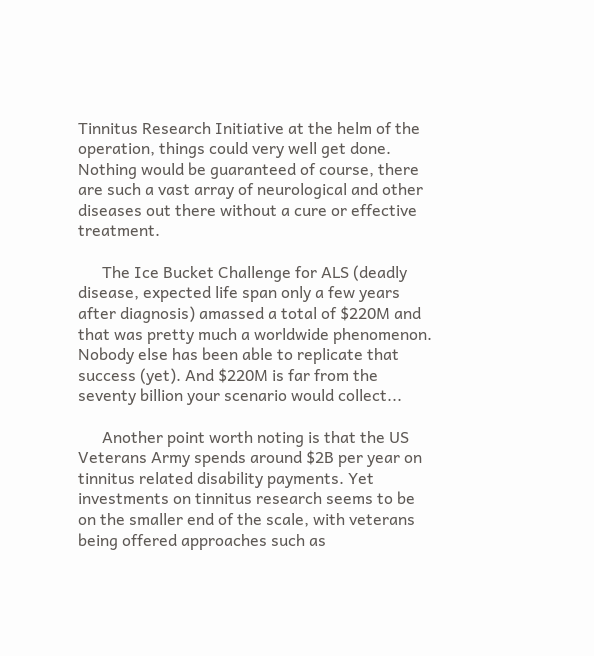Tinnitus Research Initiative at the helm of the operation, things could very well get done. Nothing would be guaranteed of course, there are such a vast array of neurological and other diseases out there without a cure or effective treatment.

      The Ice Bucket Challenge for ALS (deadly disease, expected life span only a few years after diagnosis) amassed a total of $220M and that was pretty much a worldwide phenomenon. Nobody else has been able to replicate that success (yet). And $220M is far from the seventy billion your scenario would collect...

      Another point worth noting is that the US Veterans Army spends around $2B per year on tinnitus related disability payments. Yet investments on tinnitus research seems to be on the smaller end of the scale, with veterans being offered approaches such as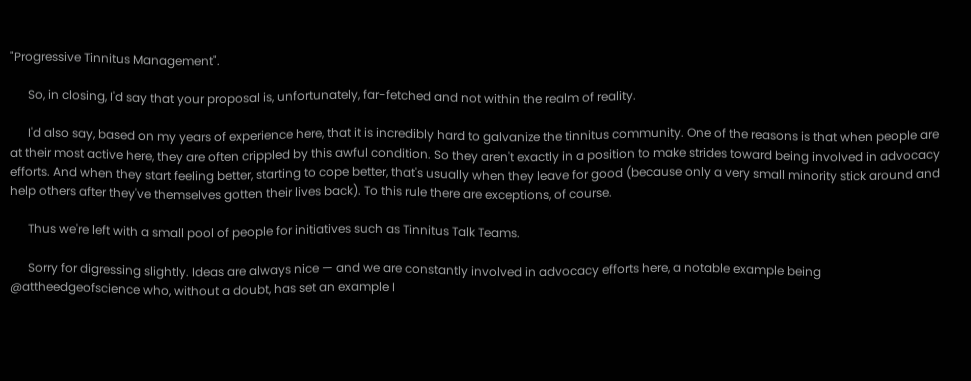"Progressive Tinnitus Management".

      So, in closing, I'd say that your proposal is, unfortunately, far-fetched and not within the realm of reality.

      I'd also say, based on my years of experience here, that it is incredibly hard to galvanize the tinnitus community. One of the reasons is that when people are at their most active here, they are often crippled by this awful condition. So they aren't exactly in a position to make strides toward being involved in advocacy efforts. And when they start feeling better, starting to cope better, that's usually when they leave for good (because only a very small minority stick around and help others after they've themselves gotten their lives back). To this rule there are exceptions, of course.

      Thus we're left with a small pool of people for initiatives such as Tinnitus Talk Teams.

      Sorry for digressing slightly. Ideas are always nice — and we are constantly involved in advocacy efforts here, a notable example being @attheedgeofscience who, without a doubt, has set an example I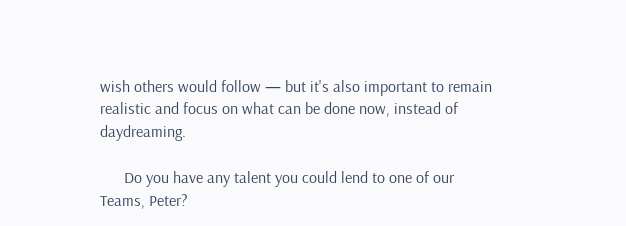wish others would follow — but it's also important to remain realistic and focus on what can be done now, instead of daydreaming.

      Do you have any talent you could lend to one of our Teams, Peter?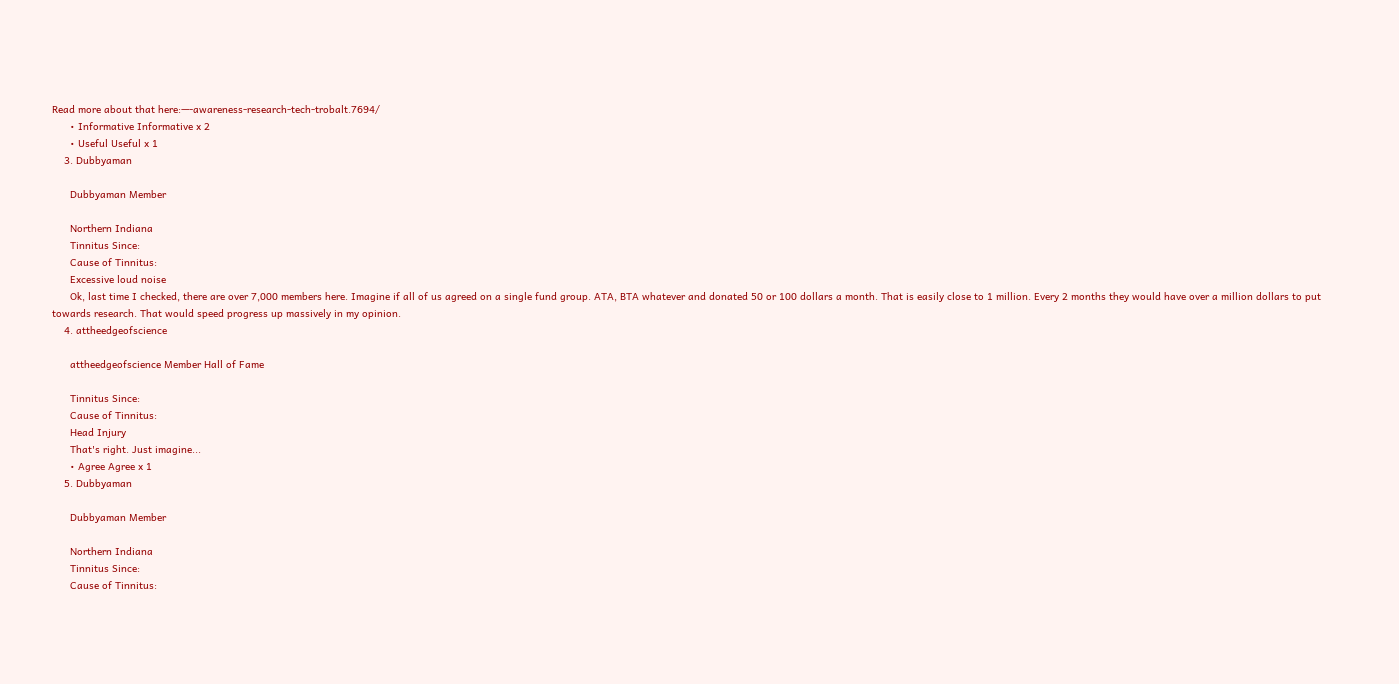Read more about that here:—-awareness-research-tech-trobalt.7694/
      • Informative Informative x 2
      • Useful Useful x 1
    3. Dubbyaman

      Dubbyaman Member

      Northern Indiana
      Tinnitus Since:
      Cause of Tinnitus:
      Excessive loud noise
      Ok, last time I checked, there are over 7,000 members here. Imagine if all of us agreed on a single fund group. ATA, BTA whatever and donated 50 or 100 dollars a month. That is easily close to 1 million. Every 2 months they would have over a million dollars to put towards research. That would speed progress up massively in my opinion.
    4. attheedgeofscience

      attheedgeofscience Member Hall of Fame

      Tinnitus Since:
      Cause of Tinnitus:
      Head Injury
      That's right. Just imagine...
      • Agree Agree x 1
    5. Dubbyaman

      Dubbyaman Member

      Northern Indiana
      Tinnitus Since:
      Cause of Tinnitus: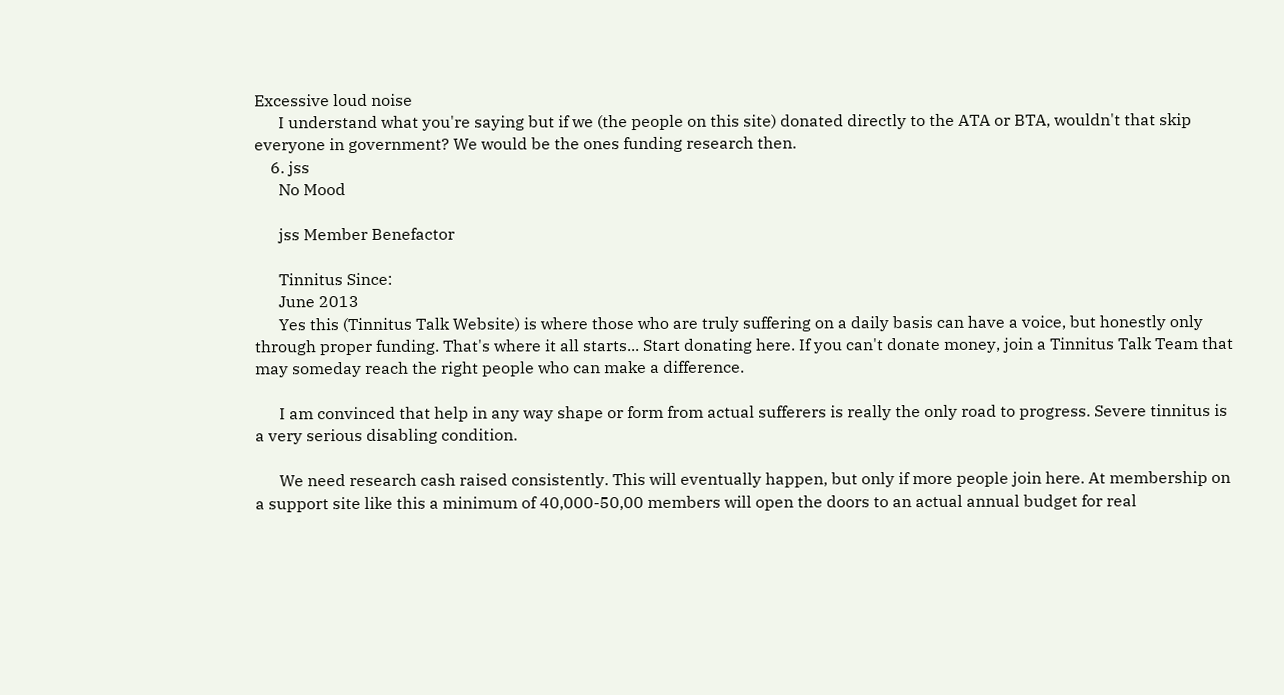Excessive loud noise
      I understand what you're saying but if we (the people on this site) donated directly to the ATA or BTA, wouldn't that skip everyone in government? We would be the ones funding research then.
    6. jss
      No Mood

      jss Member Benefactor

      Tinnitus Since:
      June 2013
      Yes this (Tinnitus Talk Website) is where those who are truly suffering on a daily basis can have a voice, but honestly only through proper funding. That's where it all starts... Start donating here. If you can't donate money, join a Tinnitus Talk Team that may someday reach the right people who can make a difference.

      I am convinced that help in any way shape or form from actual sufferers is really the only road to progress. Severe tinnitus is a very serious disabling condition.

      We need research cash raised consistently. This will eventually happen, but only if more people join here. At membership on a support site like this a minimum of 40,000-50,00 members will open the doors to an actual annual budget for real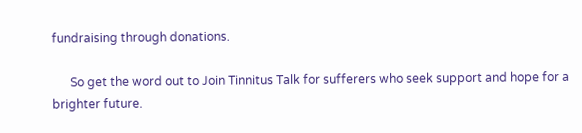fundraising through donations.

      So get the word out to Join Tinnitus Talk for sufferers who seek support and hope for a brighter future.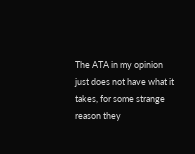The ATA in my opinion just does not have what it takes, for some strange reason they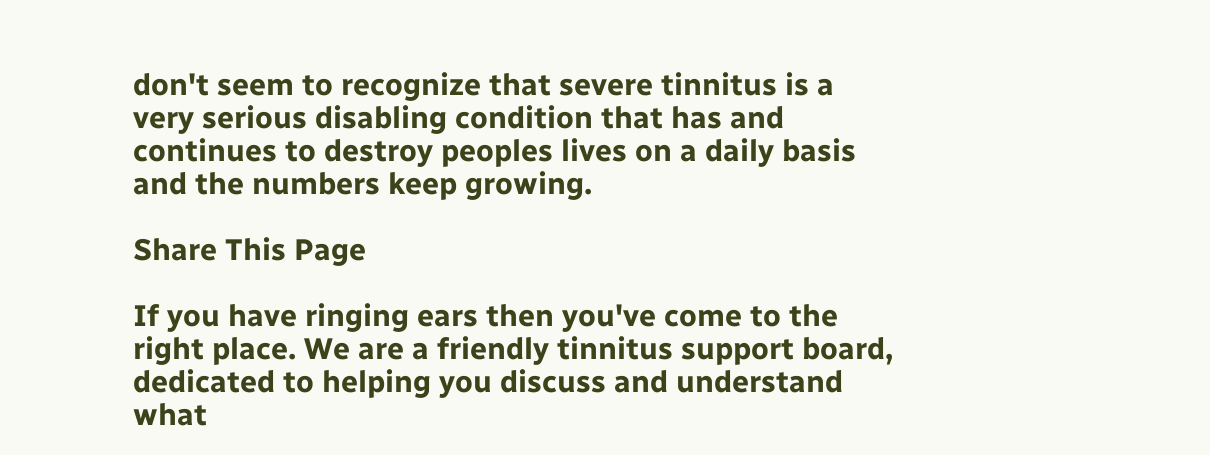don't seem to recognize that severe tinnitus is a very serious disabling condition that has and continues to destroy peoples lives on a daily basis and the numbers keep growing.

Share This Page

If you have ringing ears then you've come to the right place. We are a friendly tinnitus support board, dedicated to helping you discuss and understand what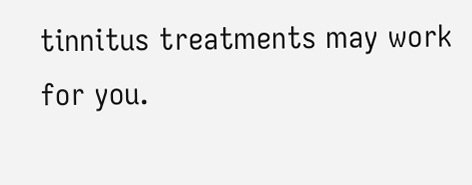tinnitus treatments may work for you.